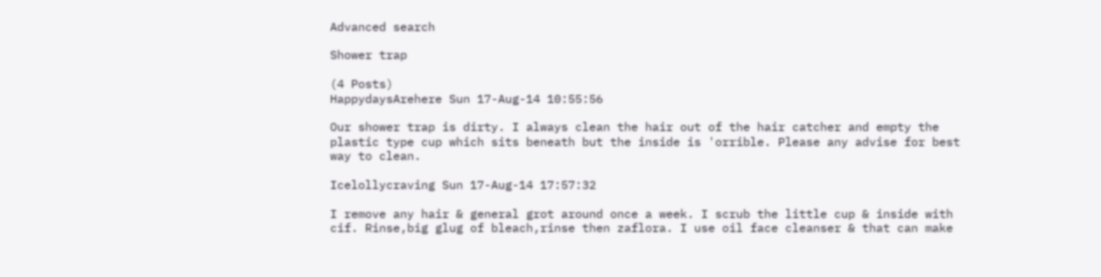Advanced search

Shower trap

(4 Posts)
HappydaysArehere Sun 17-Aug-14 10:55:56

Our shower trap is dirty. I always clean the hair out of the hair catcher and empty the plastic type cup which sits beneath but the inside is 'orrible. Please any advise for best way to clean.

Icelollycraving Sun 17-Aug-14 17:57:32

I remove any hair & general grot around once a week. I scrub the little cup & inside with cif. Rinse,big glug of bleach,rinse then zaflora. I use oil face cleanser & that can make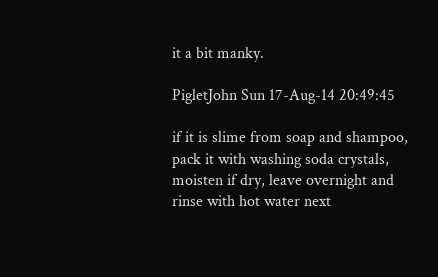it a bit manky.

PigletJohn Sun 17-Aug-14 20:49:45

if it is slime from soap and shampoo, pack it with washing soda crystals, moisten if dry, leave overnight and rinse with hot water next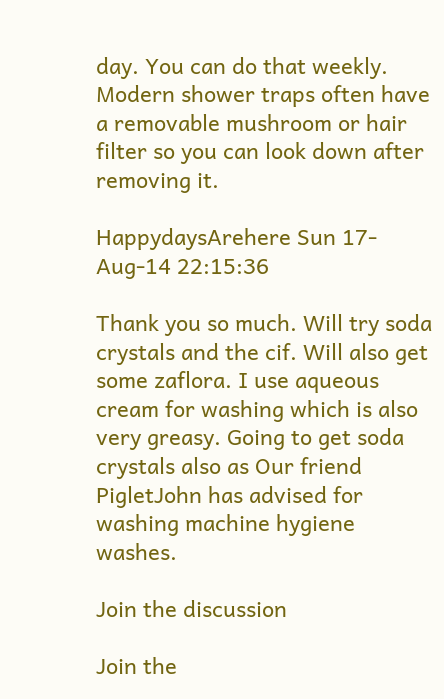day. You can do that weekly. Modern shower traps often have a removable mushroom or hair filter so you can look down after removing it.

HappydaysArehere Sun 17-Aug-14 22:15:36

Thank you so much. Will try soda crystals and the cif. Will also get some zaflora. I use aqueous cream for washing which is also very greasy. Going to get soda crystals also as Our friend PigletJohn has advised for washing machine hygiene washes.

Join the discussion

Join the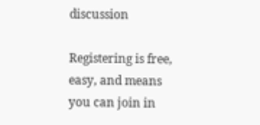discussion

Registering is free, easy, and means you can join in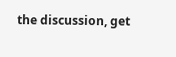the discussion, get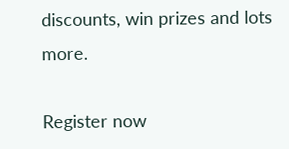discounts, win prizes and lots more.

Register now